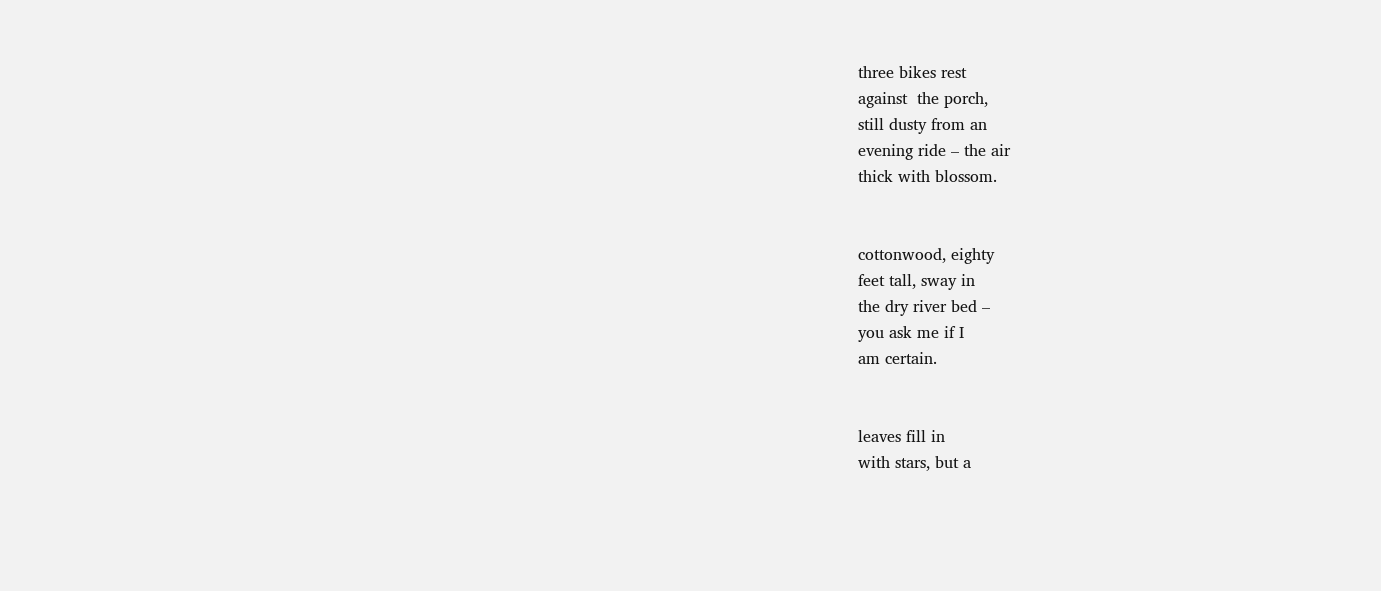three bikes rest
against  the porch,
still dusty from an
evening ride – the air
thick with blossom.


cottonwood, eighty
feet tall, sway in
the dry river bed –
you ask me if I
am certain.


leaves fill in
with stars, but a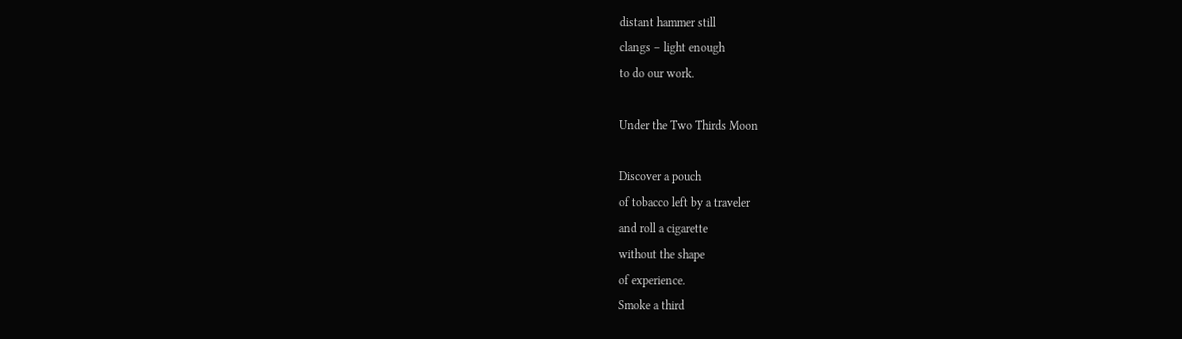distant hammer still
clangs – light enough
to do our work.

Under the Two Thirds Moon

Discover a pouch
of tobacco left by a traveler
and roll a cigarette
without the shape
of experience.
Smoke a third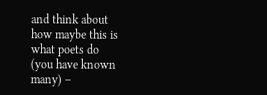and think about
how maybe this is
what poets do
(you have known
many) –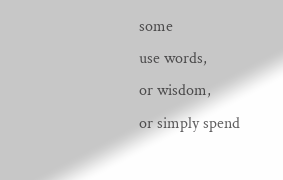some
use words,
or wisdom,
or simply spend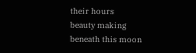their hours
beauty making
beneath this moon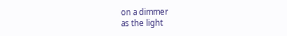on a dimmer
as the light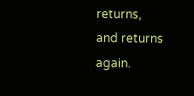returns,
and returns again.